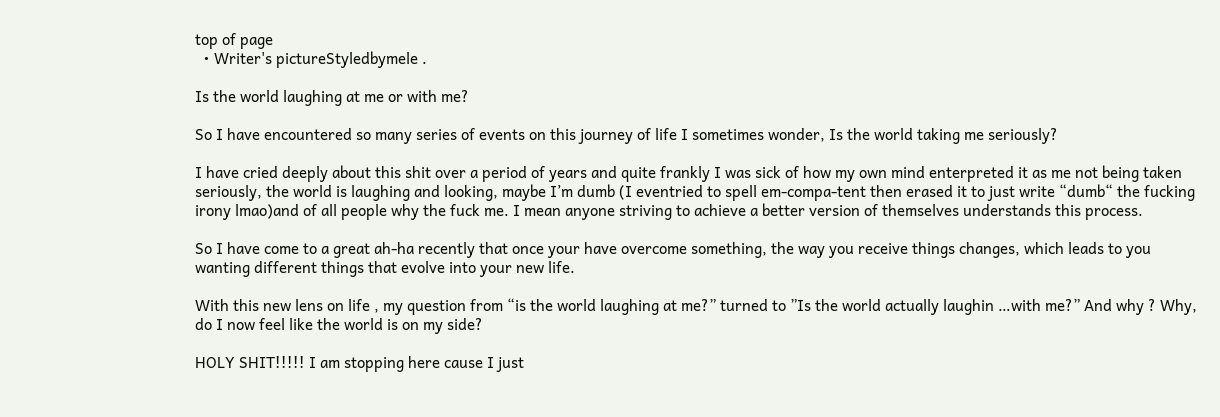top of page
  • Writer's pictureStyledbymele .

Is the world laughing at me or with me?

So I have encountered so many series of events on this journey of life I sometimes wonder, Is the world taking me seriously?

I have cried deeply about this shit over a period of years and quite frankly I was sick of how my own mind enterpreted it as me not being taken seriously, the world is laughing and looking, maybe I’m dumb (I eventried to spell em-compa-tent then erased it to just write “dumb“ the fucking irony lmao)and of all people why the fuck me. I mean anyone striving to achieve a better version of themselves understands this process.

So I have come to a great ah-ha recently that once your have overcome something, the way you receive things changes, which leads to you wanting different things that evolve into your new life.

With this new lens on life , my question from “is the world laughing at me?” turned to ”Is the world actually laughin …with me?” And why ? Why, do I now feel like the world is on my side?

HOLY SHIT!!!!! I am stopping here cause I just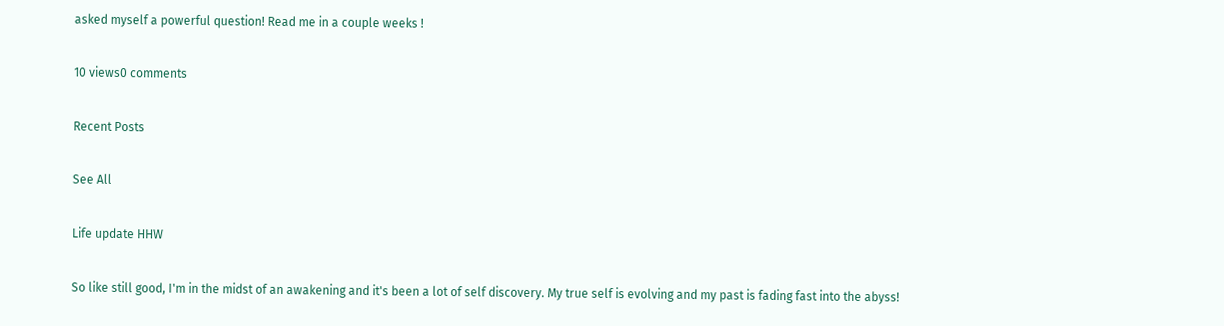asked myself a powerful question! Read me in a couple weeks !

10 views0 comments

Recent Posts

See All

Life update HHW

So like still good, I'm in the midst of an awakening and it's been a lot of self discovery. My true self is evolving and my past is fading fast into the abyss!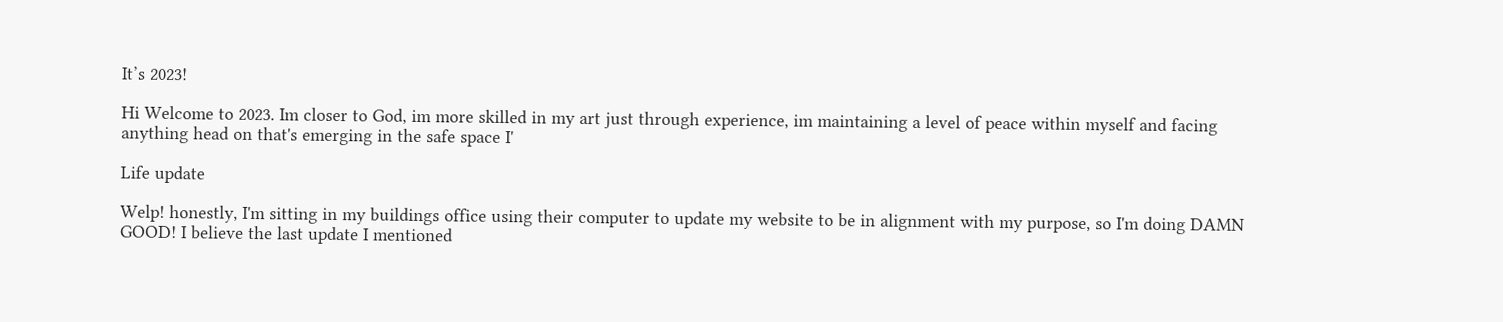It’s 2023!

Hi Welcome to 2023. Im closer to God, im more skilled in my art just through experience, im maintaining a level of peace within myself and facing anything head on that's emerging in the safe space I'

Life update

Welp! honestly, I'm sitting in my buildings office using their computer to update my website to be in alignment with my purpose, so I'm doing DAMN GOOD! I believe the last update I mentioned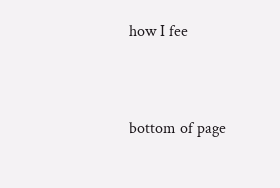how I fee


bottom of page